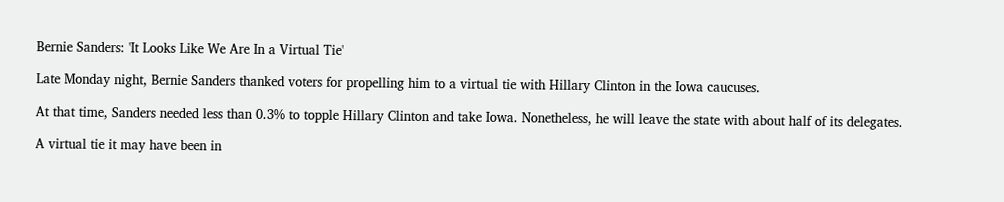Bernie Sanders: 'It Looks Like We Are In a Virtual Tie'

Late Monday night, Bernie Sanders thanked voters for propelling him to a virtual tie with Hillary Clinton in the Iowa caucuses.

At that time, Sanders needed less than 0.3% to topple Hillary Clinton and take Iowa. Nonetheless, he will leave the state with about half of its delegates.

A virtual tie it may have been in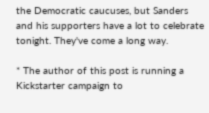the Democratic caucuses, but Sanders and his supporters have a lot to celebrate tonight. They've come a long way.

* The author of this post is running a Kickstarter campaign to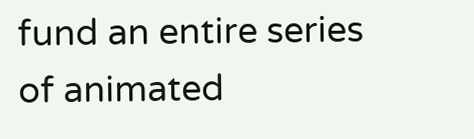fund an entire series of animated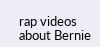rap videos about Bernie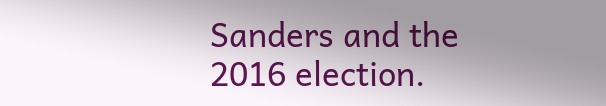Sanders and the 2016 election.